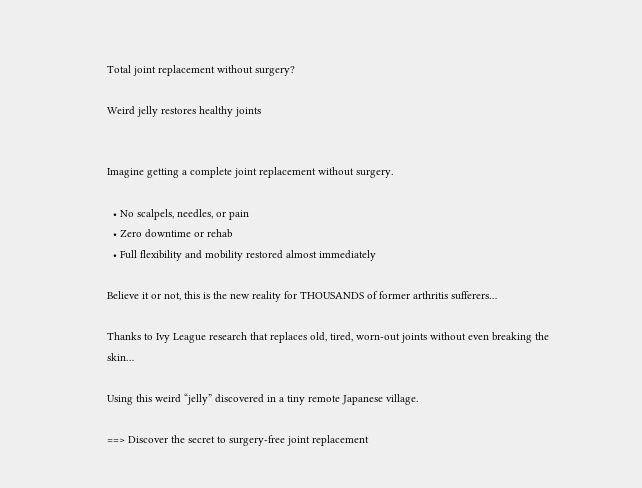Total joint replacement without surgery?

Weird jelly restores healthy joints


Imagine getting a complete joint replacement without surgery.

  • No scalpels, needles, or pain
  • Zero downtime or rehab
  • Full flexibility and mobility restored almost immediately

Believe it or not, this is the new reality for THOUSANDS of former arthritis sufferers…

Thanks to Ivy League research that replaces old, tired, worn-out joints without even breaking the skin…

Using this weird “jelly” discovered in a tiny remote Japanese village.

==> Discover the secret to surgery-free joint replacement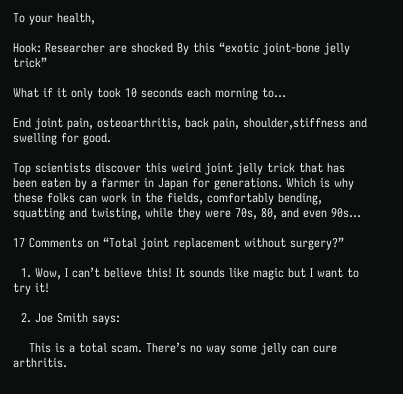To your health,

Hook: Researcher are shocked By this “exotic joint-bone jelly trick”

What if it only took 10 seconds each morning to…

End joint pain, osteoarthritis, back pain, shoulder,stiffness and swelling for good.

Top scientists discover this weird joint jelly trick that has been eaten by a farmer in Japan for generations. Which is why these folks can work in the fields, comfortably bending, squatting and twisting, while they were 70s, 80, and even 90s…

17 Comments on “Total joint replacement without surgery?”

  1. Wow, I can’t believe this! It sounds like magic but I want to try it!

  2. Joe Smith says:

    This is a total scam. There’s no way some jelly can cure arthritis.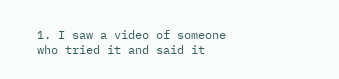1. I saw a video of someone who tried it and said it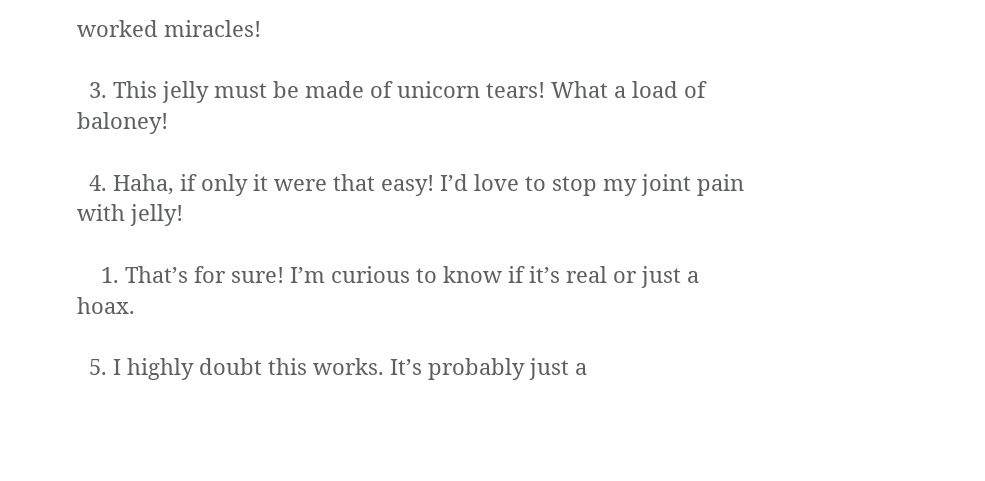worked miracles!

  3. This jelly must be made of unicorn tears! What a load of baloney!

  4. Haha, if only it were that easy! I’d love to stop my joint pain with jelly!

    1. That’s for sure! I’m curious to know if it’s real or just a hoax.

  5. I highly doubt this works. It’s probably just a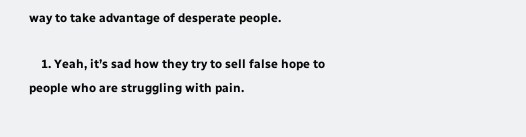way to take advantage of desperate people.

    1. Yeah, it’s sad how they try to sell false hope to people who are struggling with pain.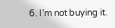6. I’m not buying it.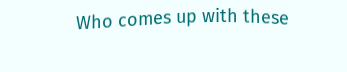Who comes up with these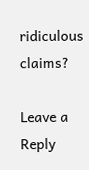ridiculous claims?

Leave a Reply